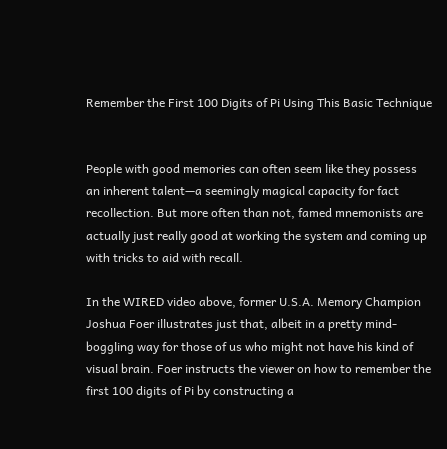Remember the First 100 Digits of Pi Using This Basic Technique


People with good memories can often seem like they possess an inherent talent—a seemingly magical capacity for fact recollection. But more often than not, famed mnemonists are actually just really good at working the system and coming up with tricks to aid with recall.

In the WIRED video above, former U.S.A. Memory Champion Joshua Foer illustrates just that, albeit in a pretty mind-boggling way for those of us who might not have his kind of visual brain. Foer instructs the viewer on how to remember the first 100 digits of Pi by constructing a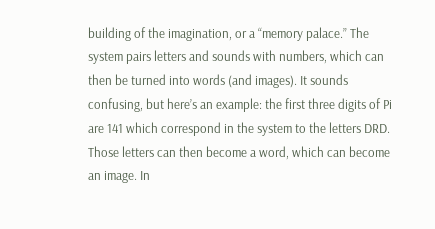building of the imagination, or a “memory palace.” The system pairs letters and sounds with numbers, which can then be turned into words (and images). It sounds confusing, but here’s an example: the first three digits of Pi are 141 which correspond in the system to the letters DRD. Those letters can then become a word, which can become an image. In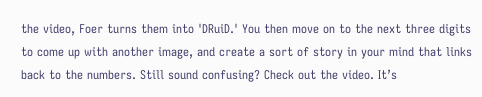the video, Foer turns them into 'DRuiD.' You then move on to the next three digits to come up with another image, and create a sort of story in your mind that links back to the numbers. Still sound confusing? Check out the video. It’s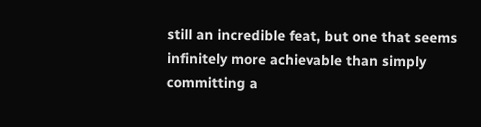still an incredible feat, but one that seems infinitely more achievable than simply committing a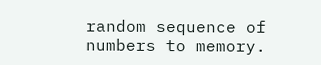random sequence of numbers to memory.